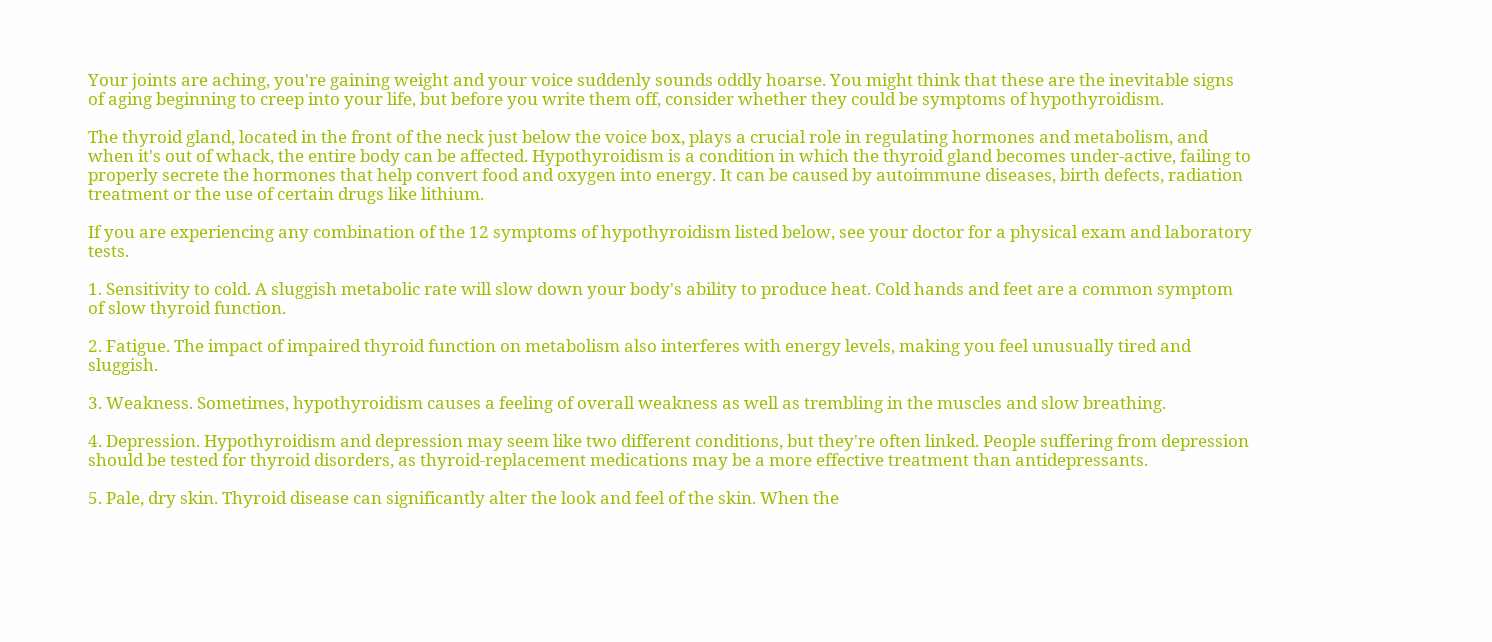Your joints are aching, you're gaining weight and your voice suddenly sounds oddly hoarse. You might think that these are the inevitable signs of aging beginning to creep into your life, but before you write them off, consider whether they could be symptoms of hypothyroidism.

The thyroid gland, located in the front of the neck just below the voice box, plays a crucial role in regulating hormones and metabolism, and when it's out of whack, the entire body can be affected. Hypothyroidism is a condition in which the thyroid gland becomes under-active, failing to properly secrete the hormones that help convert food and oxygen into energy. It can be caused by autoimmune diseases, birth defects, radiation treatment or the use of certain drugs like lithium.

If you are experiencing any combination of the 12 symptoms of hypothyroidism listed below, see your doctor for a physical exam and laboratory tests.

1. Sensitivity to cold. A sluggish metabolic rate will slow down your body's ability to produce heat. Cold hands and feet are a common symptom of slow thyroid function.

2. Fatigue. The impact of impaired thyroid function on metabolism also interferes with energy levels, making you feel unusually tired and sluggish.

3. Weakness. Sometimes, hypothyroidism causes a feeling of overall weakness as well as trembling in the muscles and slow breathing.

4. Depression. Hypothyroidism and depression may seem like two different conditions, but they're often linked. People suffering from depression should be tested for thyroid disorders, as thyroid-replacement medications may be a more effective treatment than antidepressants.

5. Pale, dry skin. Thyroid disease can significantly alter the look and feel of the skin. When the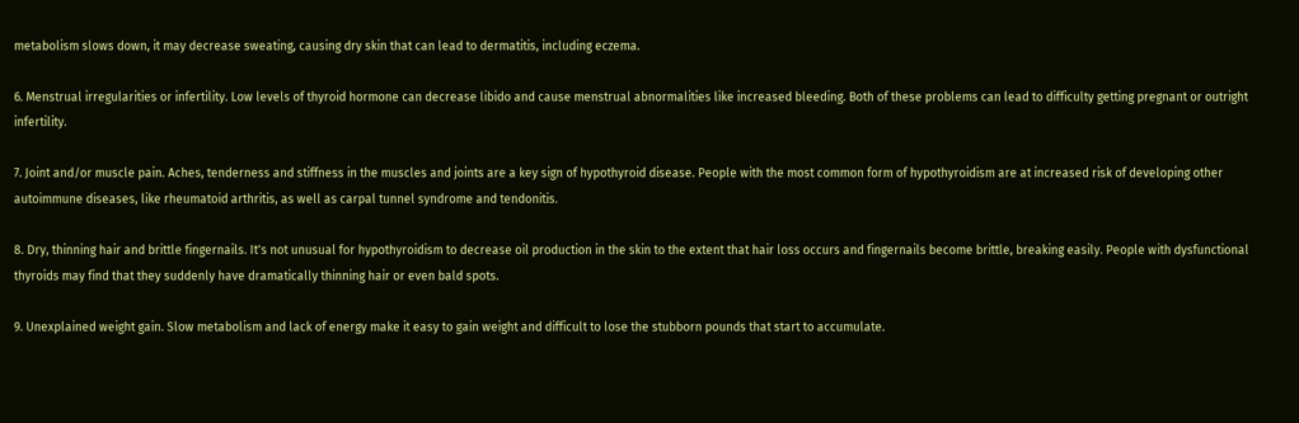metabolism slows down, it may decrease sweating, causing dry skin that can lead to dermatitis, including eczema.

6. Menstrual irregularities or infertility. Low levels of thyroid hormone can decrease libido and cause menstrual abnormalities like increased bleeding. Both of these problems can lead to difficulty getting pregnant or outright infertility.

7. Joint and/or muscle pain. Aches, tenderness and stiffness in the muscles and joints are a key sign of hypothyroid disease. People with the most common form of hypothyroidism are at increased risk of developing other autoimmune diseases, like rheumatoid arthritis, as well as carpal tunnel syndrome and tendonitis.

8. Dry, thinning hair and brittle fingernails. It's not unusual for hypothyroidism to decrease oil production in the skin to the extent that hair loss occurs and fingernails become brittle, breaking easily. People with dysfunctional thyroids may find that they suddenly have dramatically thinning hair or even bald spots.

9. Unexplained weight gain. Slow metabolism and lack of energy make it easy to gain weight and difficult to lose the stubborn pounds that start to accumulate.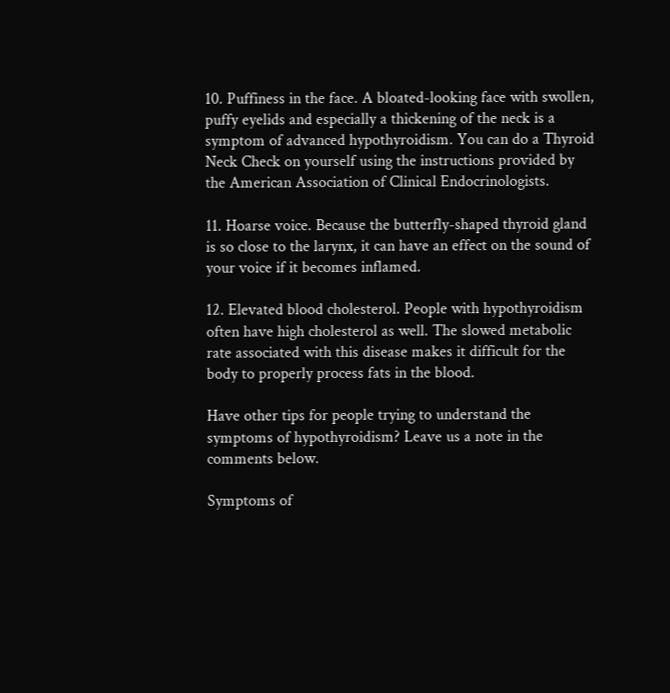10. Puffiness in the face. A bloated-looking face with swollen, puffy eyelids and especially a thickening of the neck is a symptom of advanced hypothyroidism. You can do a Thyroid Neck Check on yourself using the instructions provided by the American Association of Clinical Endocrinologists.

11. Hoarse voice. Because the butterfly-shaped thyroid gland is so close to the larynx, it can have an effect on the sound of your voice if it becomes inflamed.

12. Elevated blood cholesterol. People with hypothyroidism often have high cholesterol as well. The slowed metabolic rate associated with this disease makes it difficult for the body to properly process fats in the blood.

Have other tips for people trying to understand the symptoms of hypothyroidism? Leave us a note in the comments below.

Symptoms of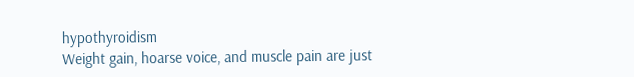hypothyroidism
Weight gain, hoarse voice, and muscle pain are just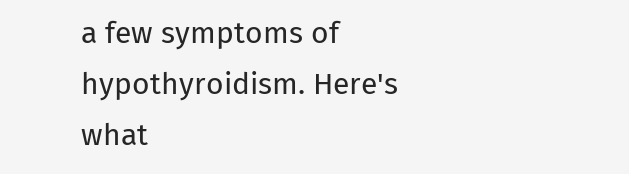a few symptoms of hypothyroidism. Here's what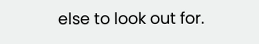else to look out for.